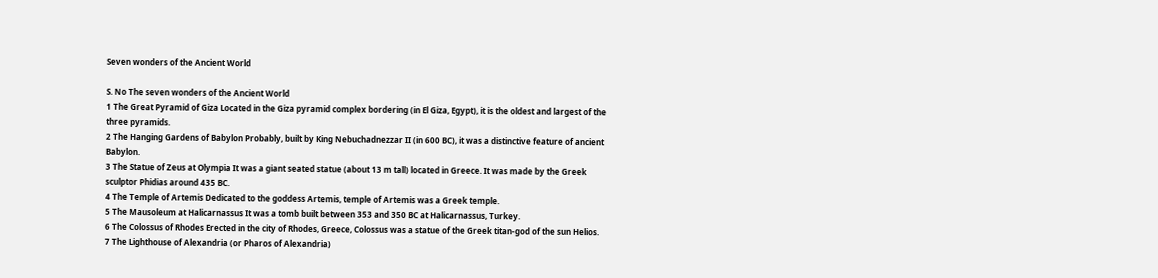Seven wonders of the Ancient World

S. No The seven wonders of the Ancient World
1 The Great Pyramid of Giza Located in the Giza pyramid complex bordering (in El Giza, Egypt), it is the oldest and largest of the three pyramids.
2 The Hanging Gardens of Babylon Probably, built by King Nebuchadnezzar II (in 600 BC), it was a distinctive feature of ancient Babylon.
3 The Statue of Zeus at Olympia It was a giant seated statue (about 13 m tall) located in Greece. It was made by the Greek sculptor Phidias around 435 BC.
4 The Temple of Artemis Dedicated to the goddess Artemis, temple of Artemis was a Greek temple.
5 The Mausoleum at Halicarnassus It was a tomb built between 353 and 350 BC at Halicarnassus, Turkey.
6 The Colossus of Rhodes Erected in the city of Rhodes, Greece, Colossus was a statue of the Greek titan-god of the sun Helios.
7 The Lighthouse of Alexandria (or Pharos of Alexandria)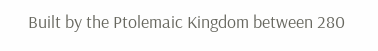Built by the Ptolemaic Kingdom between 280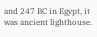and 247 BC in Egypt, it was ancient lighthouse.